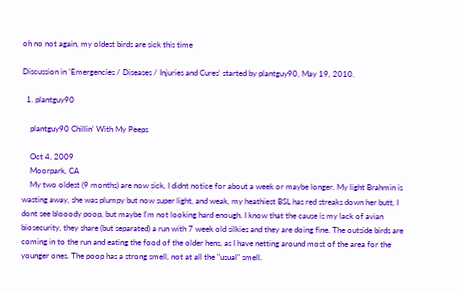oh no not again, my oldest birds are sick this time

Discussion in 'Emergencies / Diseases / Injuries and Cures' started by plantguy90, May 19, 2010.

  1. plantguy90

    plantguy90 Chillin' With My Peeps

    Oct 4, 2009
    Moorpark, CA
    My two oldest (9 months) are now sick, I didnt notice for about a week or maybe longer. My light Brahmin is wasting away, she was plumpy but now super light, and weak, my heathiest BSL has red streaks down her butt, I dont see blooody poop, but maybe I'm not looking hard enough. I know that the cause is my lack of avian biosecurity, they share (but separated) a run with 7 week old silkies and they are doing fine. The outside birds are coming in to the run and eating the food of the older hens, as I have netting around most of the area for the younger ones. The poop has a strong smell, not at all the "usual" smell.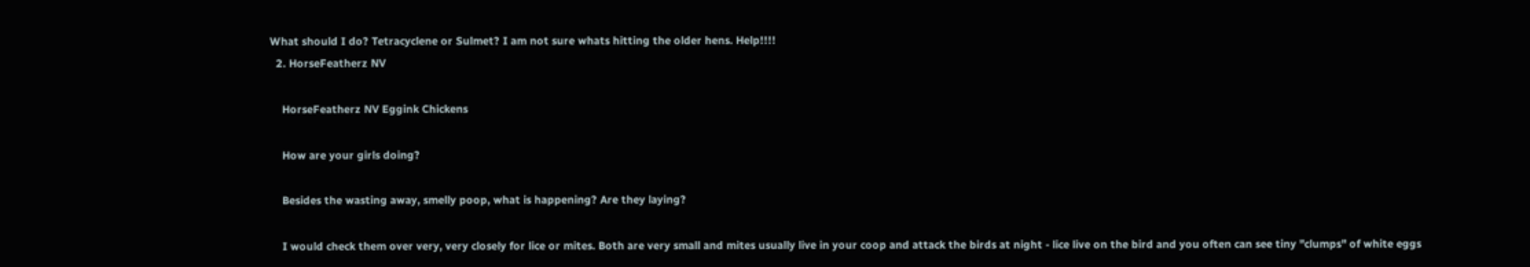What should I do? Tetracyclene or Sulmet? I am not sure whats hitting the older hens. Help!!!!
  2. HorseFeatherz NV

    HorseFeatherz NV Eggink Chickens

    How are your girls doing?

    Besides the wasting away, smelly poop, what is happening? Are they laying?

    I would check them over very, very closely for lice or mites. Both are very small and mites usually live in your coop and attack the birds at night - lice live on the bird and you often can see tiny "clumps" of white eggs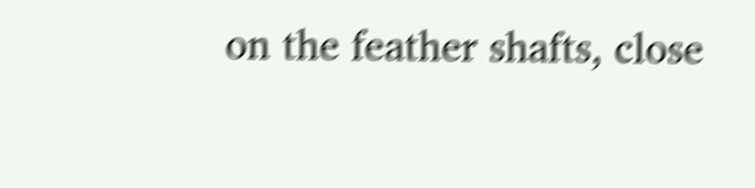on the feather shafts, close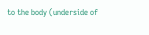to the body (underside of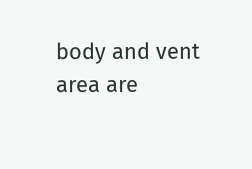body and vent area are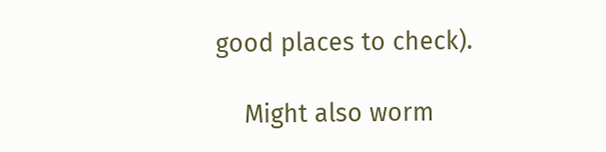good places to check).

    Might also worm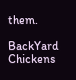them.

BackYard Chickens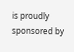is proudly sponsored by